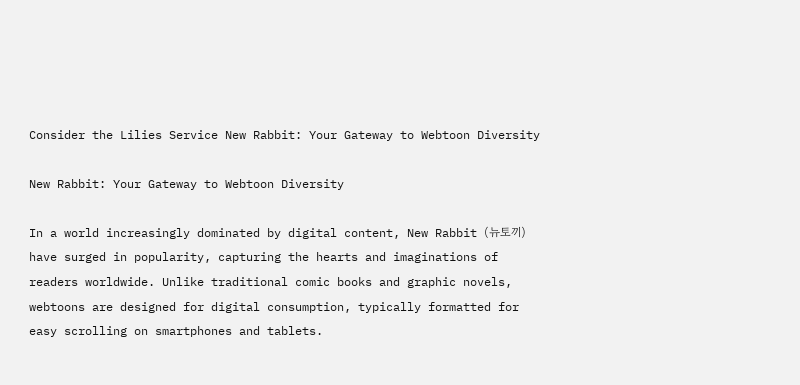Consider the Lilies Service New Rabbit: Your Gateway to Webtoon Diversity

New Rabbit: Your Gateway to Webtoon Diversity

In a world increasingly dominated by digital content, New Rabbit (뉴토끼) have surged in popularity, capturing the hearts and imaginations of readers worldwide. Unlike traditional comic books and graphic novels, webtoons are designed for digital consumption, typically formatted for easy scrolling on smartphones and tablets.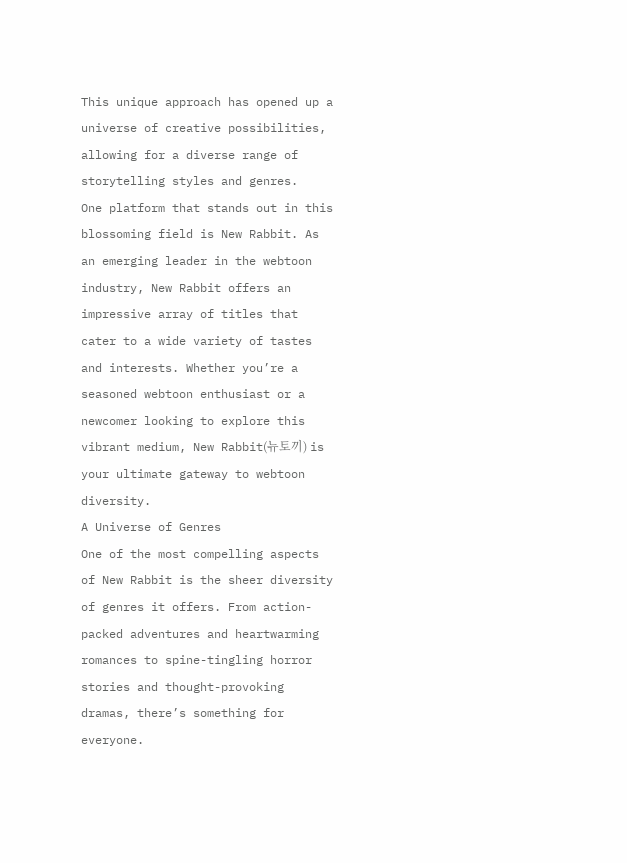This unique approach has opened up a universe of creative possibilities, allowing for a diverse range of storytelling styles and genres.
One platform that stands out in this blossoming field is New Rabbit. As an emerging leader in the webtoon industry, New Rabbit offers an impressive array of titles that cater to a wide variety of tastes and interests. Whether you’re a seasoned webtoon enthusiast or a newcomer looking to explore this vibrant medium, New Rabbit(뉴토끼) is your ultimate gateway to webtoon diversity.
A Universe of Genres
One of the most compelling aspects of New Rabbit is the sheer diversity of genres it offers. From action-packed adventures and heartwarming romances to spine-tingling horror stories and thought-provoking dramas, there’s something for everyone.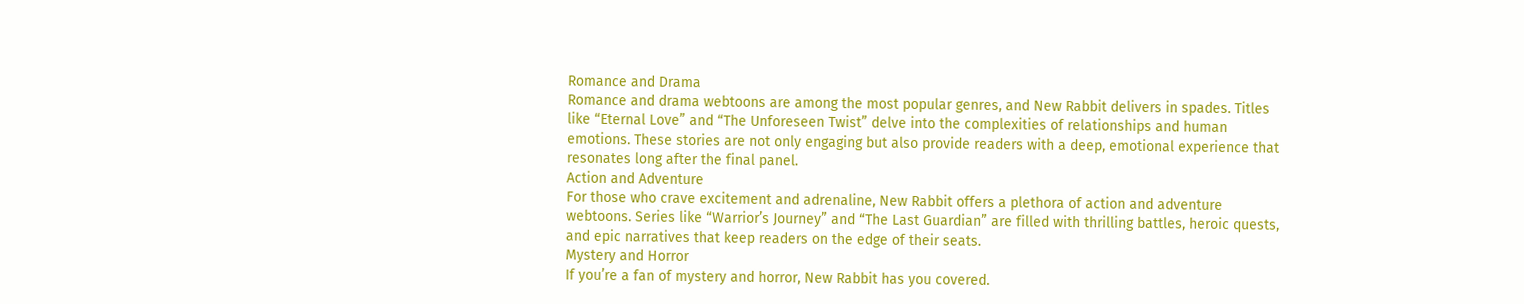Romance and Drama
Romance and drama webtoons are among the most popular genres, and New Rabbit delivers in spades. Titles like “Eternal Love” and “The Unforeseen Twist” delve into the complexities of relationships and human emotions. These stories are not only engaging but also provide readers with a deep, emotional experience that resonates long after the final panel.
Action and Adventure
For those who crave excitement and adrenaline, New Rabbit offers a plethora of action and adventure webtoons. Series like “Warrior’s Journey” and “The Last Guardian” are filled with thrilling battles, heroic quests, and epic narratives that keep readers on the edge of their seats.
Mystery and Horror
If you’re a fan of mystery and horror, New Rabbit has you covered.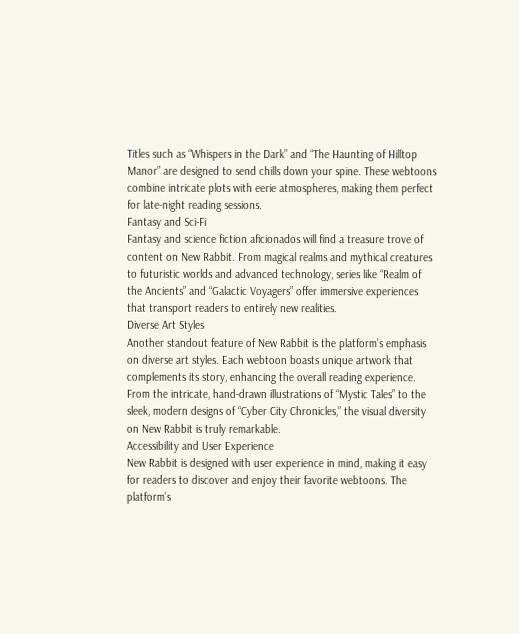Titles such as “Whispers in the Dark” and “The Haunting of Hilltop Manor” are designed to send chills down your spine. These webtoons combine intricate plots with eerie atmospheres, making them perfect for late-night reading sessions.
Fantasy and Sci-Fi
Fantasy and science fiction aficionados will find a treasure trove of content on New Rabbit. From magical realms and mythical creatures to futuristic worlds and advanced technology, series like “Realm of the Ancients” and “Galactic Voyagers” offer immersive experiences that transport readers to entirely new realities.
Diverse Art Styles
Another standout feature of New Rabbit is the platform’s emphasis on diverse art styles. Each webtoon boasts unique artwork that complements its story, enhancing the overall reading experience. From the intricate, hand-drawn illustrations of “Mystic Tales” to the sleek, modern designs of “Cyber City Chronicles,” the visual diversity on New Rabbit is truly remarkable.
Accessibility and User Experience
New Rabbit is designed with user experience in mind, making it easy for readers to discover and enjoy their favorite webtoons. The platform’s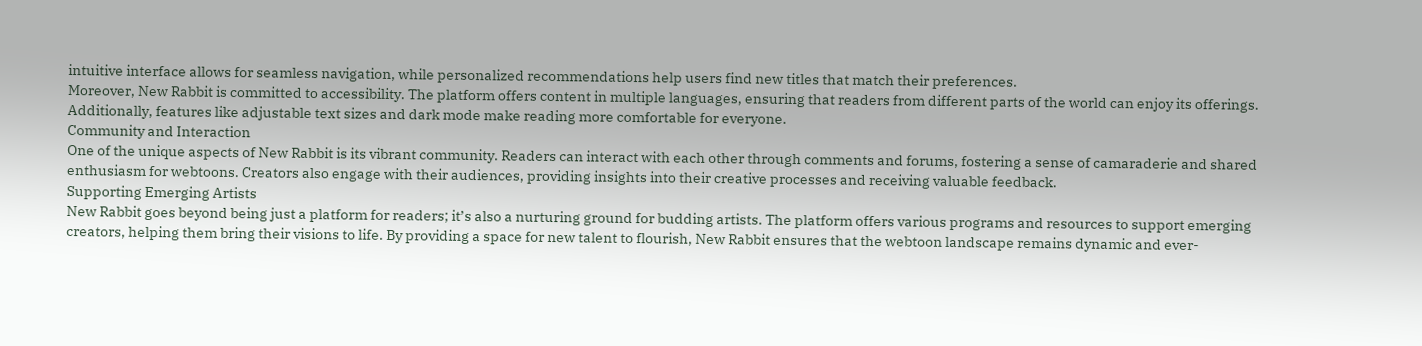intuitive interface allows for seamless navigation, while personalized recommendations help users find new titles that match their preferences.
Moreover, New Rabbit is committed to accessibility. The platform offers content in multiple languages, ensuring that readers from different parts of the world can enjoy its offerings. Additionally, features like adjustable text sizes and dark mode make reading more comfortable for everyone.
Community and Interaction
One of the unique aspects of New Rabbit is its vibrant community. Readers can interact with each other through comments and forums, fostering a sense of camaraderie and shared enthusiasm for webtoons. Creators also engage with their audiences, providing insights into their creative processes and receiving valuable feedback.
Supporting Emerging Artists
New Rabbit goes beyond being just a platform for readers; it’s also a nurturing ground for budding artists. The platform offers various programs and resources to support emerging creators, helping them bring their visions to life. By providing a space for new talent to flourish, New Rabbit ensures that the webtoon landscape remains dynamic and ever-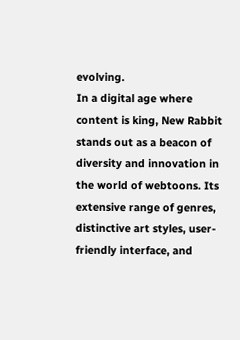evolving.
In a digital age where content is king, New Rabbit stands out as a beacon of diversity and innovation in the world of webtoons. Its extensive range of genres, distinctive art styles, user-friendly interface, and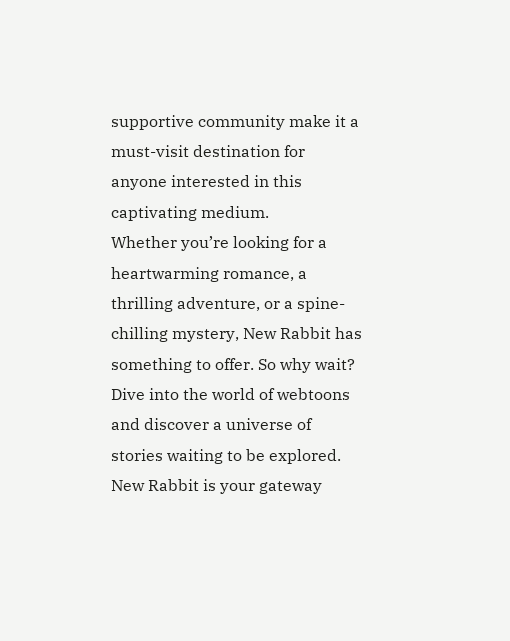supportive community make it a must-visit destination for anyone interested in this captivating medium.
Whether you’re looking for a heartwarming romance, a thrilling adventure, or a spine-chilling mystery, New Rabbit has something to offer. So why wait? Dive into the world of webtoons and discover a universe of stories waiting to be explored. New Rabbit is your gateway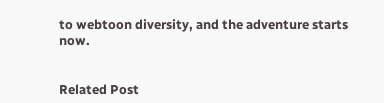to webtoon diversity, and the adventure starts now.


Related Post